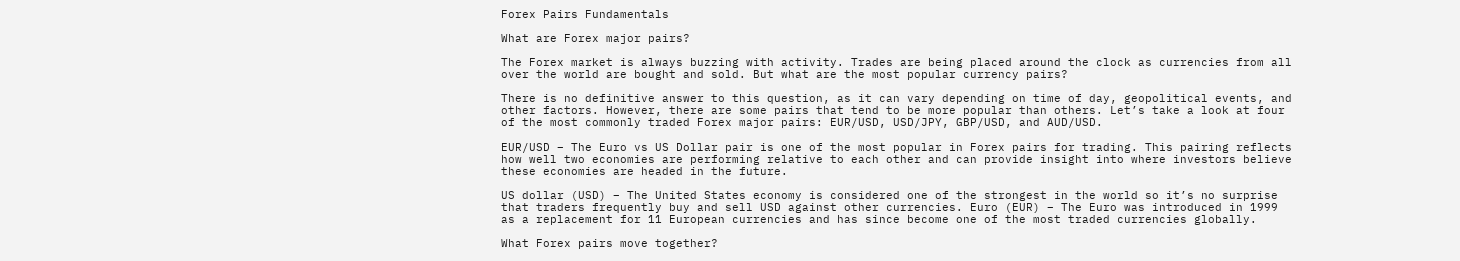Forex Pairs Fundamentals

What are Forex major pairs?

The Forex market is always buzzing with activity. Trades are being placed around the clock as currencies from all over the world are bought and sold. But what are the most popular currency pairs?

There is no definitive answer to this question, as it can vary depending on time of day, geopolitical events, and other factors. However, there are some pairs that tend to be more popular than others. Let’s take a look at four of the most commonly traded Forex major pairs: EUR/USD, USD/JPY, GBP/USD, and AUD/USD.

EUR/USD – The Euro vs US Dollar pair is one of the most popular in Forex pairs for trading. This pairing reflects how well two economies are performing relative to each other and can provide insight into where investors believe these economies are headed in the future.

US dollar (USD) – The United States economy is considered one of the strongest in the world so it’s no surprise that traders frequently buy and sell USD against other currencies. Euro (EUR) – The Euro was introduced in 1999 as a replacement for 11 European currencies and has since become one of the most traded currencies globally.

What Forex pairs move together?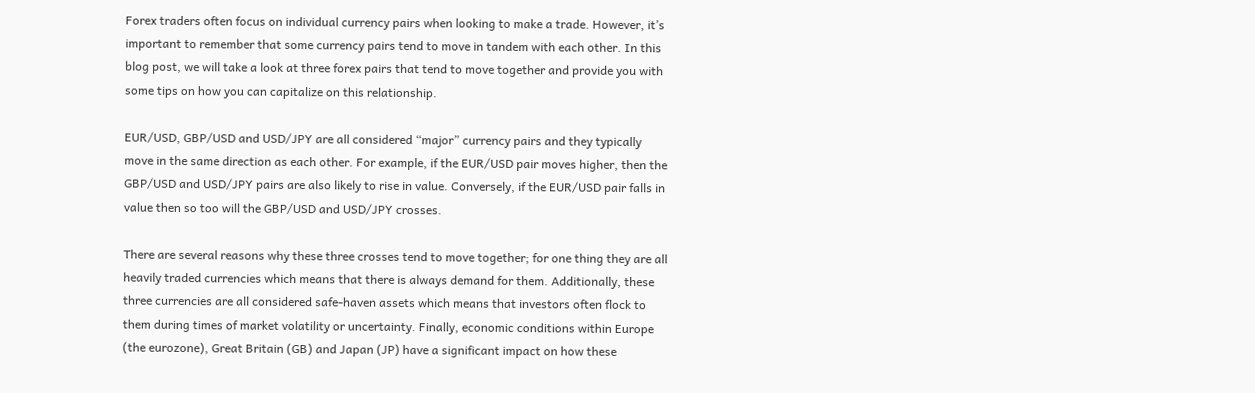Forex traders often focus on individual currency pairs when looking to make a trade. However, it’s important to remember that some currency pairs tend to move in tandem with each other. In this blog post, we will take a look at three forex pairs that tend to move together and provide you with some tips on how you can capitalize on this relationship.

EUR/USD, GBP/USD and USD/JPY are all considered “major” currency pairs and they typically move in the same direction as each other. For example, if the EUR/USD pair moves higher, then the GBP/USD and USD/JPY pairs are also likely to rise in value. Conversely, if the EUR/USD pair falls in value then so too will the GBP/USD and USD/JPY crosses.

There are several reasons why these three crosses tend to move together; for one thing they are all heavily traded currencies which means that there is always demand for them. Additionally, these three currencies are all considered safe-haven assets which means that investors often flock to them during times of market volatility or uncertainty. Finally, economic conditions within Europe (the eurozone), Great Britain (GB) and Japan (JP) have a significant impact on how these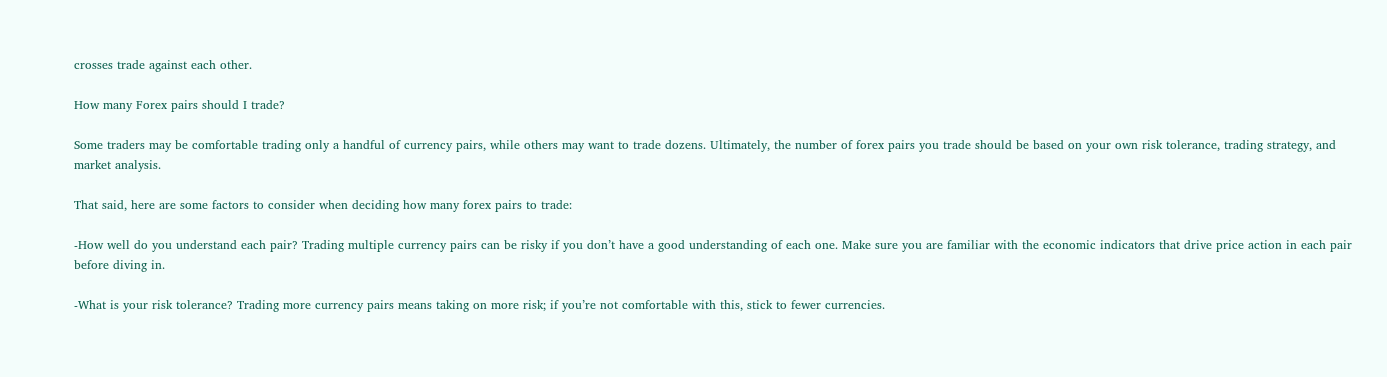crosses trade against each other.

How many Forex pairs should I trade?

Some traders may be comfortable trading only a handful of currency pairs, while others may want to trade dozens. Ultimately, the number of forex pairs you trade should be based on your own risk tolerance, trading strategy, and market analysis.

That said, here are some factors to consider when deciding how many forex pairs to trade:

-How well do you understand each pair? Trading multiple currency pairs can be risky if you don’t have a good understanding of each one. Make sure you are familiar with the economic indicators that drive price action in each pair before diving in.

-What is your risk tolerance? Trading more currency pairs means taking on more risk; if you’re not comfortable with this, stick to fewer currencies.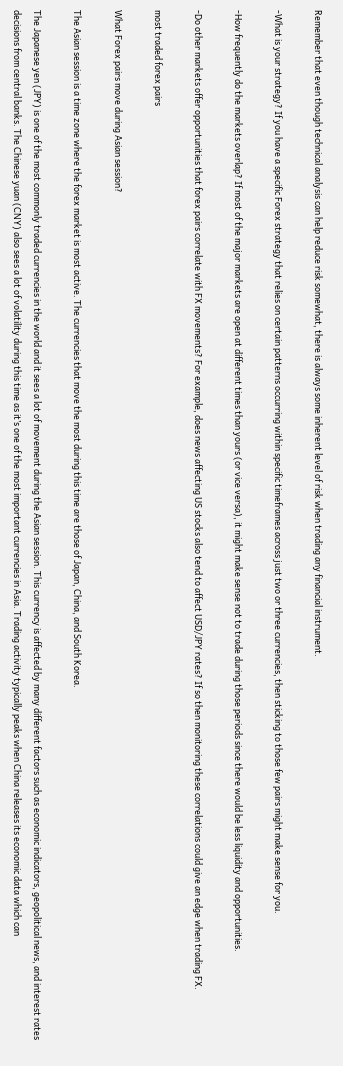Remember that even though technical analysis can help reduce risk somewhat, there is always some inherent level of risk when trading any financial instrument.

-What is your strategy? If you have a specific Forex strategy that relies on certain patterns occurring within specific timeframes across just two or three currencies, then sticking to those few pairs might make sense for you.

-How frequently do the markets overlap? If most of the major markets are open at different times than yours (or vice versa), it might make sense not to trade during those periods since there would be less liquidity and opportunities.

-Do other markets offer opportunities that forex pairs correlate with FX movements? For example, does news affecting US stocks also tend to affect USD/JPY rates? If so then monitoring these correlations could give an edge when trading FX.

most traded forex pairs

What Forex pairs move during Asian session?

The Asian session is a time zone where the forex market is most active. The currencies that move the most during this time are those of Japan, China, and South Korea.

The Japanese yen (JPY) is one of the most commonly traded currencies in the world and it sees a lot of movement during the Asian session. This currency is affected by many different factors such as economic indicators, geopolitical news, and interest rates decisions from central banks. The Chinese yuan (CNY) also sees a lot of volatility during this time as it’s one of the most important currencies in Asia. Trading activity typically peaks when China releases its economic data which can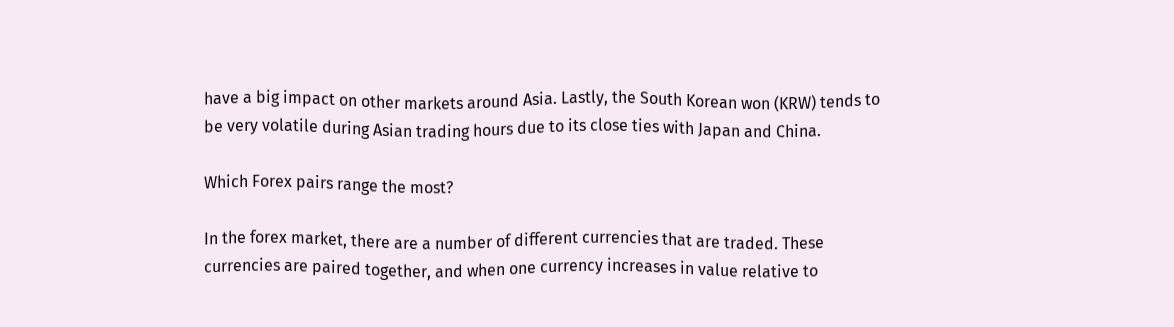have a big impact on other markets around Asia. Lastly, the South Korean won (KRW) tends to be very volatile during Asian trading hours due to its close ties with Japan and China.

Which Forex pairs range the most?

In the forex market, there are a number of different currencies that are traded. These currencies are paired together, and when one currency increases in value relative to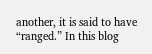another, it is said to have “ranged.” In this blog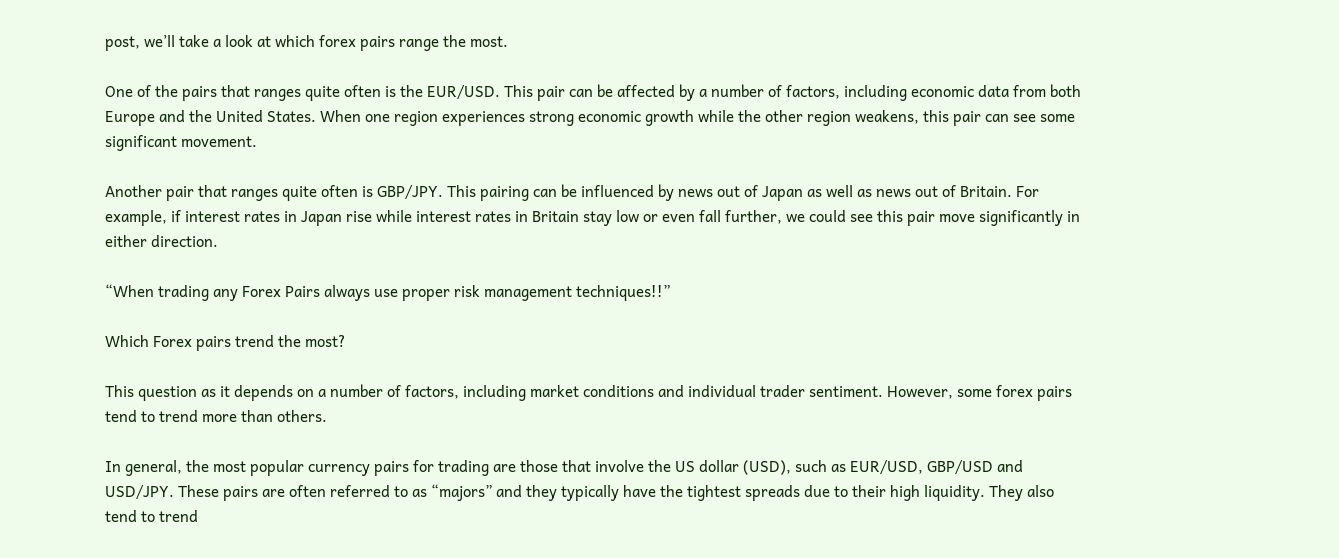post, we’ll take a look at which forex pairs range the most.

One of the pairs that ranges quite often is the EUR/USD. This pair can be affected by a number of factors, including economic data from both Europe and the United States. When one region experiences strong economic growth while the other region weakens, this pair can see some significant movement.

Another pair that ranges quite often is GBP/JPY. This pairing can be influenced by news out of Japan as well as news out of Britain. For example, if interest rates in Japan rise while interest rates in Britain stay low or even fall further, we could see this pair move significantly in either direction.

“When trading any Forex Pairs always use proper risk management techniques!!”

Which Forex pairs trend the most?

This question as it depends on a number of factors, including market conditions and individual trader sentiment. However, some forex pairs tend to trend more than others.

In general, the most popular currency pairs for trading are those that involve the US dollar (USD), such as EUR/USD, GBP/USD and USD/JPY. These pairs are often referred to as “majors” and they typically have the tightest spreads due to their high liquidity. They also tend to trend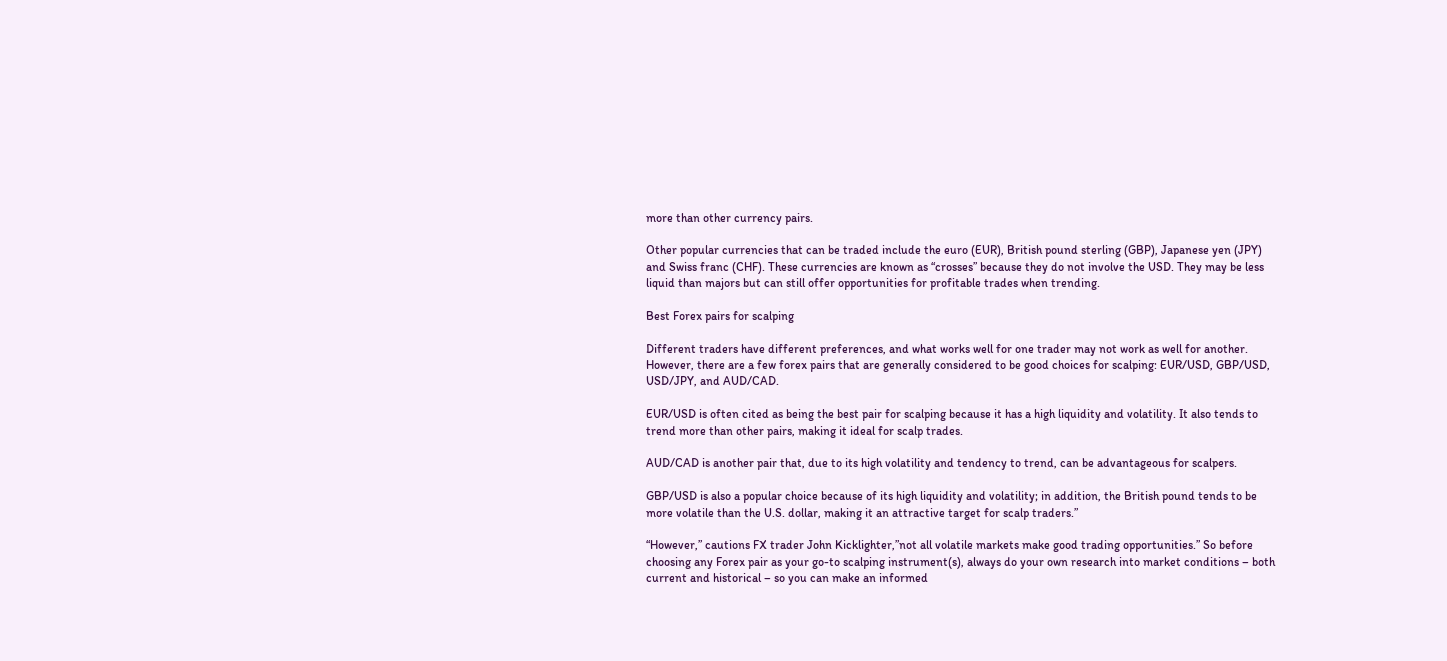more than other currency pairs.

Other popular currencies that can be traded include the euro (EUR), British pound sterling (GBP), Japanese yen (JPY) and Swiss franc (CHF). These currencies are known as “crosses” because they do not involve the USD. They may be less liquid than majors but can still offer opportunities for profitable trades when trending.

Best Forex pairs for scalping

Different traders have different preferences, and what works well for one trader may not work as well for another. However, there are a few forex pairs that are generally considered to be good choices for scalping: EUR/USD, GBP/USD, USD/JPY, and AUD/CAD.

EUR/USD is often cited as being the best pair for scalping because it has a high liquidity and volatility. It also tends to trend more than other pairs, making it ideal for scalp trades.

AUD/CAD is another pair that, due to its high volatility and tendency to trend, can be advantageous for scalpers.

GBP/USD is also a popular choice because of its high liquidity and volatility; in addition, the British pound tends to be more volatile than the U.S. dollar, making it an attractive target for scalp traders.”

“However,” cautions FX trader John Kicklighter,”not all volatile markets make good trading opportunities.” So before choosing any Forex pair as your go-to scalping instrument(s), always do your own research into market conditions – both current and historical – so you can make an informed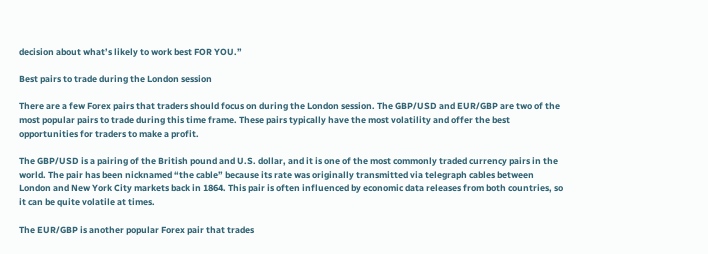decision about what’s likely to work best FOR YOU.”

Best pairs to trade during the London session

There are a few Forex pairs that traders should focus on during the London session. The GBP/USD and EUR/GBP are two of the most popular pairs to trade during this time frame. These pairs typically have the most volatility and offer the best opportunities for traders to make a profit.

The GBP/USD is a pairing of the British pound and U.S. dollar, and it is one of the most commonly traded currency pairs in the world. The pair has been nicknamed “the cable” because its rate was originally transmitted via telegraph cables between London and New York City markets back in 1864. This pair is often influenced by economic data releases from both countries, so it can be quite volatile at times.

The EUR/GBP is another popular Forex pair that trades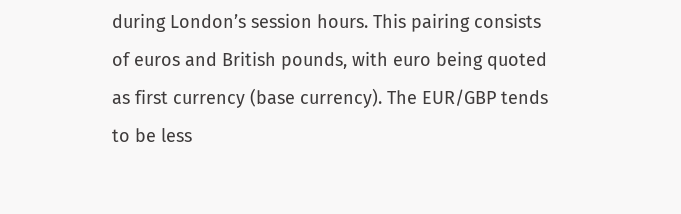during London’s session hours. This pairing consists of euros and British pounds, with euro being quoted as first currency (base currency). The EUR/GBP tends to be less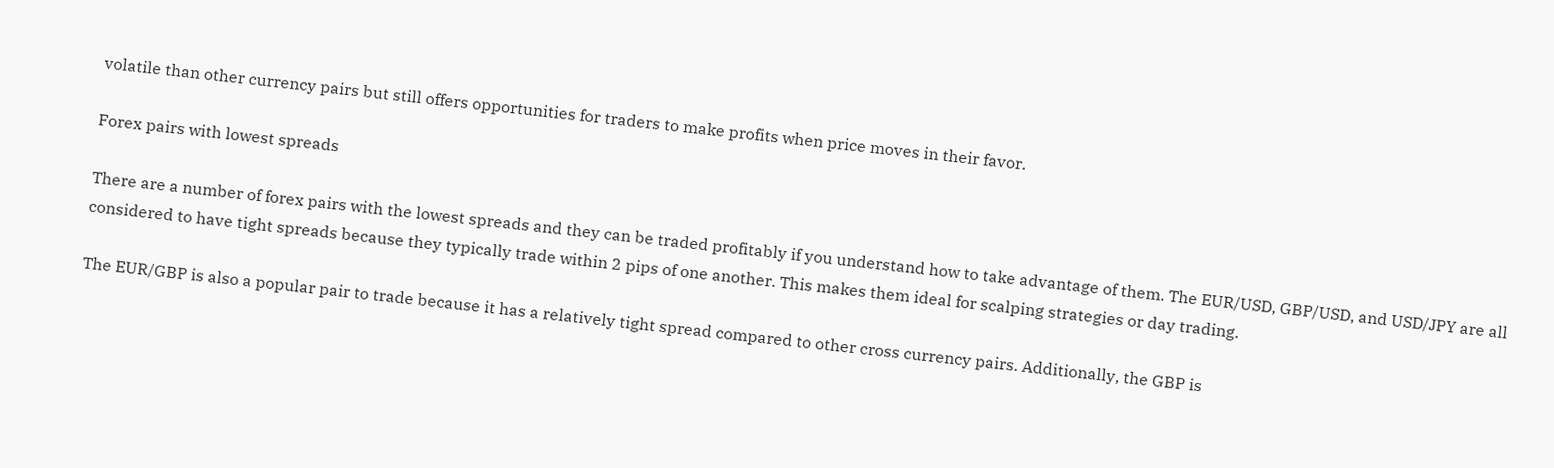volatile than other currency pairs but still offers opportunities for traders to make profits when price moves in their favor.

Forex pairs with lowest spreads

There are a number of forex pairs with the lowest spreads and they can be traded profitably if you understand how to take advantage of them. The EUR/USD, GBP/USD, and USD/JPY are all considered to have tight spreads because they typically trade within 2 pips of one another. This makes them ideal for scalping strategies or day trading.

The EUR/GBP is also a popular pair to trade because it has a relatively tight spread compared to other cross currency pairs. Additionally, the GBP is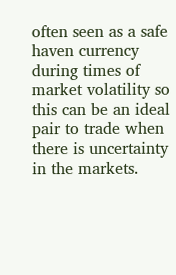often seen as a safe haven currency during times of market volatility so this can be an ideal pair to trade when there is uncertainty in the markets.